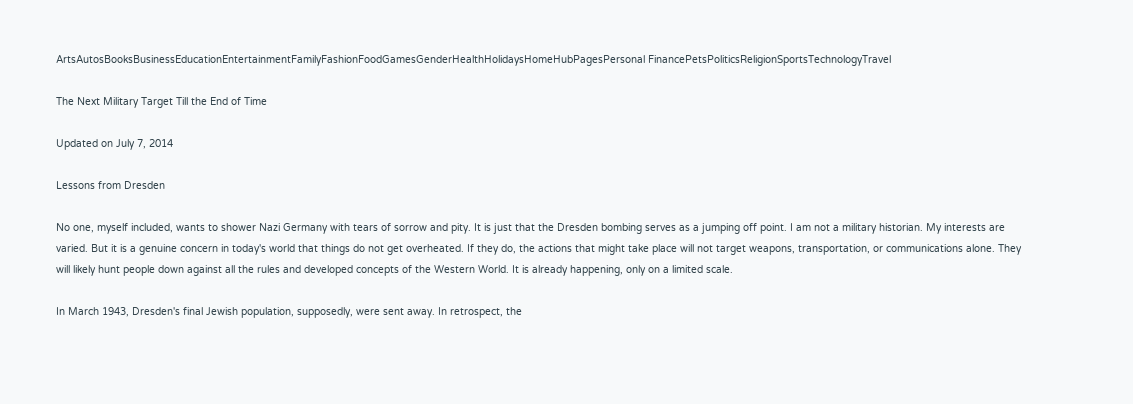ArtsAutosBooksBusinessEducationEntertainmentFamilyFashionFoodGamesGenderHealthHolidaysHomeHubPagesPersonal FinancePetsPoliticsReligionSportsTechnologyTravel

The Next Military Target Till the End of Time

Updated on July 7, 2014

Lessons from Dresden

No one, myself included, wants to shower Nazi Germany with tears of sorrow and pity. It is just that the Dresden bombing serves as a jumping off point. I am not a military historian. My interests are varied. But it is a genuine concern in today's world that things do not get overheated. If they do, the actions that might take place will not target weapons, transportation, or communications alone. They will likely hunt people down against all the rules and developed concepts of the Western World. It is already happening, only on a limited scale.

In March 1943, Dresden's final Jewish population, supposedly, were sent away. In retrospect, the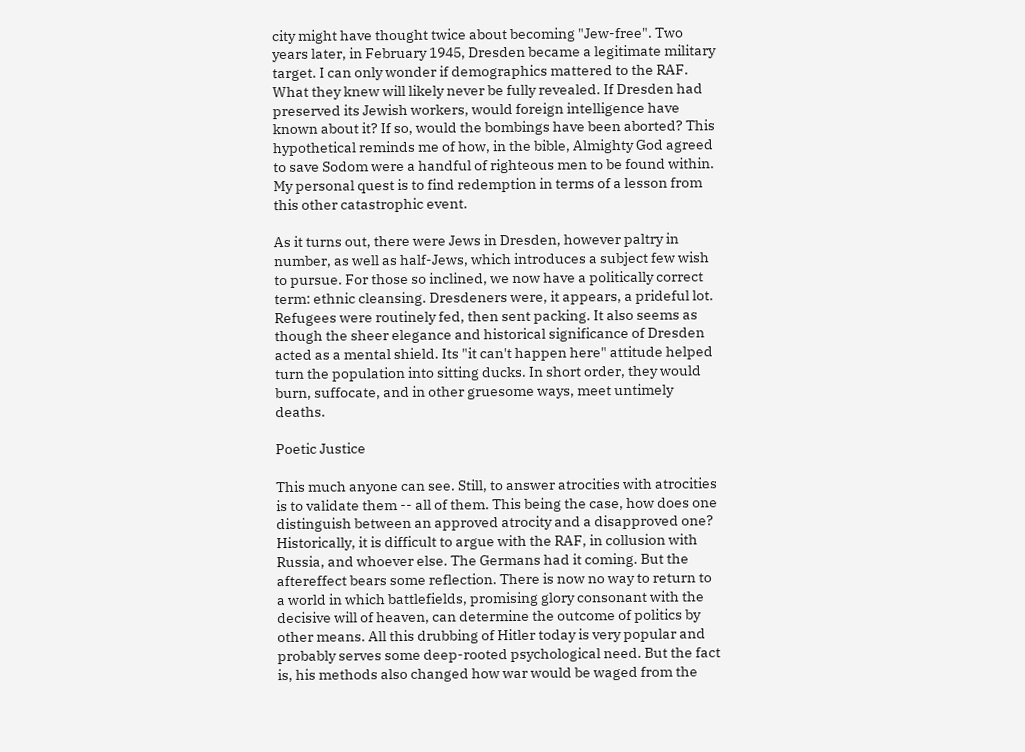city might have thought twice about becoming "Jew-free". Two years later, in February 1945, Dresden became a legitimate military target. I can only wonder if demographics mattered to the RAF. What they knew will likely never be fully revealed. If Dresden had preserved its Jewish workers, would foreign intelligence have known about it? If so, would the bombings have been aborted? This hypothetical reminds me of how, in the bible, Almighty God agreed to save Sodom were a handful of righteous men to be found within. My personal quest is to find redemption in terms of a lesson from this other catastrophic event.

As it turns out, there were Jews in Dresden, however paltry in number, as well as half-Jews, which introduces a subject few wish to pursue. For those so inclined, we now have a politically correct term: ethnic cleansing. Dresdeners were, it appears, a prideful lot. Refugees were routinely fed, then sent packing. It also seems as though the sheer elegance and historical significance of Dresden acted as a mental shield. Its "it can't happen here" attitude helped turn the population into sitting ducks. In short order, they would burn, suffocate, and in other gruesome ways, meet untimely deaths.

Poetic Justice

This much anyone can see. Still, to answer atrocities with atrocities is to validate them -- all of them. This being the case, how does one distinguish between an approved atrocity and a disapproved one? Historically, it is difficult to argue with the RAF, in collusion with Russia, and whoever else. The Germans had it coming. But the aftereffect bears some reflection. There is now no way to return to a world in which battlefields, promising glory consonant with the decisive will of heaven, can determine the outcome of politics by other means. All this drubbing of Hitler today is very popular and probably serves some deep-rooted psychological need. But the fact is, his methods also changed how war would be waged from the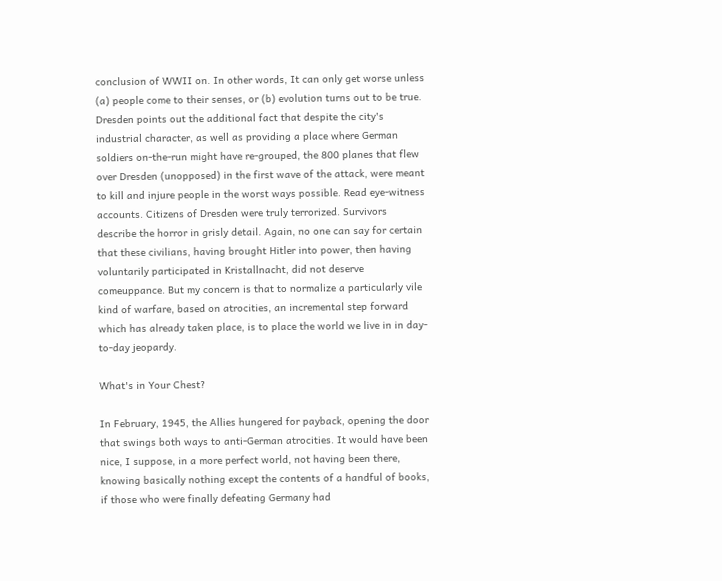conclusion of WWII on. In other words, It can only get worse unless (a) people come to their senses, or (b) evolution turns out to be true. Dresden points out the additional fact that despite the city's industrial character, as well as providing a place where German soldiers on-the-run might have re-grouped, the 800 planes that flew over Dresden (unopposed) in the first wave of the attack, were meant to kill and injure people in the worst ways possible. Read eye-witness accounts. Citizens of Dresden were truly terrorized. Survivors describe the horror in grisly detail. Again, no one can say for certain that these civilians, having brought Hitler into power, then having voluntarily participated in Kristallnacht, did not deserve comeuppance. But my concern is that to normalize a particularly vile kind of warfare, based on atrocities, an incremental step forward which has already taken place, is to place the world we live in in day-to-day jeopardy.

What's in Your Chest?

In February, 1945, the Allies hungered for payback, opening the door that swings both ways to anti-German atrocities. It would have been nice, I suppose, in a more perfect world, not having been there, knowing basically nothing except the contents of a handful of books, if those who were finally defeating Germany had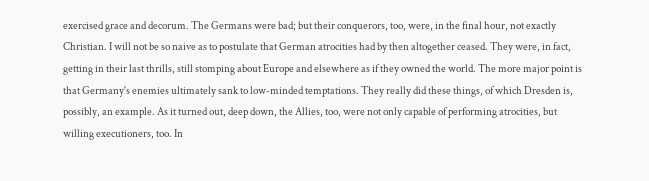exercised grace and decorum. The Germans were bad; but their conquerors, too, were, in the final hour, not exactly Christian. I will not be so naive as to postulate that German atrocities had by then altogether ceased. They were, in fact, getting in their last thrills, still stomping about Europe and elsewhere as if they owned the world. The more major point is that Germany's enemies ultimately sank to low-minded temptations. They really did these things, of which Dresden is, possibly, an example. As it turned out, deep down, the Allies, too, were not only capable of performing atrocities, but willing executioners, too. In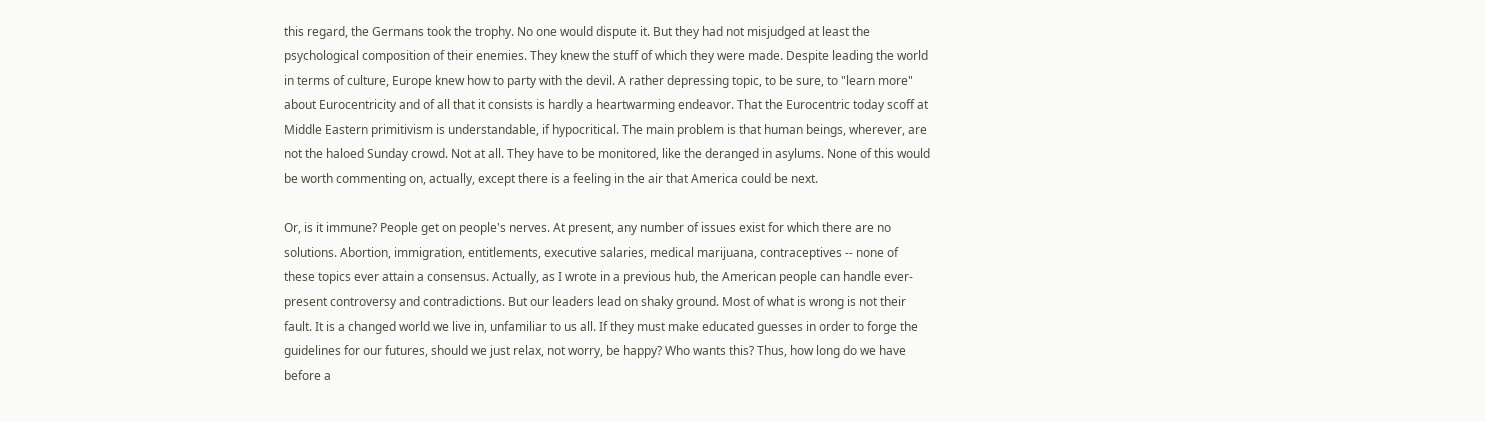this regard, the Germans took the trophy. No one would dispute it. But they had not misjudged at least the psychological composition of their enemies. They knew the stuff of which they were made. Despite leading the world in terms of culture, Europe knew how to party with the devil. A rather depressing topic, to be sure, to "learn more" about Eurocentricity and of all that it consists is hardly a heartwarming endeavor. That the Eurocentric today scoff at Middle Eastern primitivism is understandable, if hypocritical. The main problem is that human beings, wherever, are not the haloed Sunday crowd. Not at all. They have to be monitored, like the deranged in asylums. None of this would be worth commenting on, actually, except there is a feeling in the air that America could be next.

Or, is it immune? People get on people's nerves. At present, any number of issues exist for which there are no solutions. Abortion, immigration, entitlements, executive salaries, medical marijuana, contraceptives -- none of these topics ever attain a consensus. Actually, as I wrote in a previous hub, the American people can handle ever-present controversy and contradictions. But our leaders lead on shaky ground. Most of what is wrong is not their fault. It is a changed world we live in, unfamiliar to us all. If they must make educated guesses in order to forge the guidelines for our futures, should we just relax, not worry, be happy? Who wants this? Thus, how long do we have before a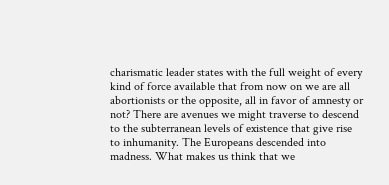charismatic leader states with the full weight of every kind of force available that from now on we are all abortionists or the opposite, all in favor of amnesty or not? There are avenues we might traverse to descend to the subterranean levels of existence that give rise to inhumanity. The Europeans descended into madness. What makes us think that we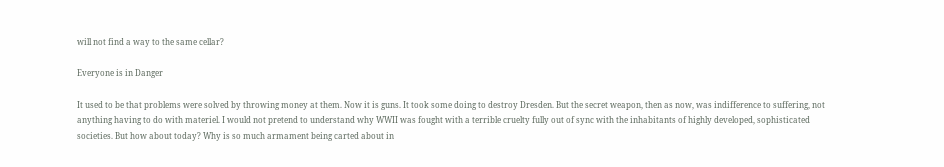will not find a way to the same cellar?

Everyone is in Danger

It used to be that problems were solved by throwing money at them. Now it is guns. It took some doing to destroy Dresden. But the secret weapon, then as now, was indifference to suffering, not anything having to do with materiel. I would not pretend to understand why WWII was fought with a terrible cruelty fully out of sync with the inhabitants of highly developed, sophisticated societies. But how about today? Why is so much armament being carted about in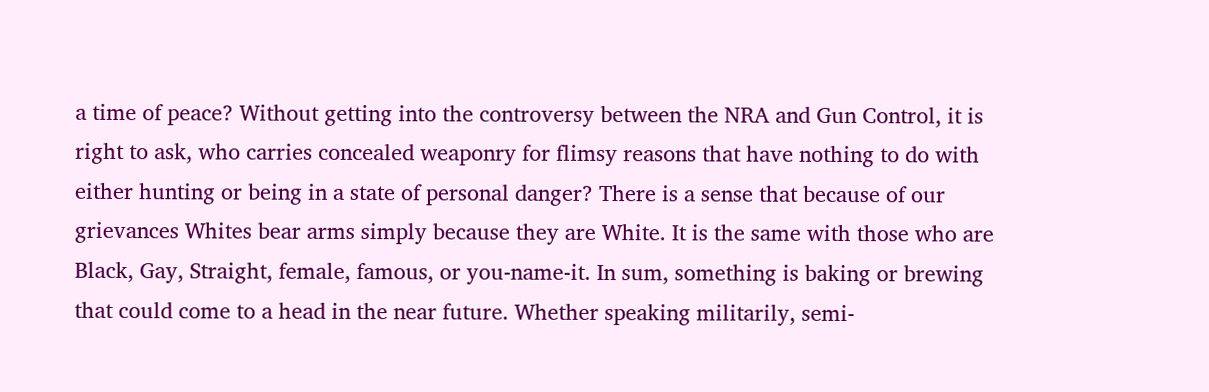a time of peace? Without getting into the controversy between the NRA and Gun Control, it is right to ask, who carries concealed weaponry for flimsy reasons that have nothing to do with either hunting or being in a state of personal danger? There is a sense that because of our grievances Whites bear arms simply because they are White. It is the same with those who are Black, Gay, Straight, female, famous, or you-name-it. In sum, something is baking or brewing that could come to a head in the near future. Whether speaking militarily, semi-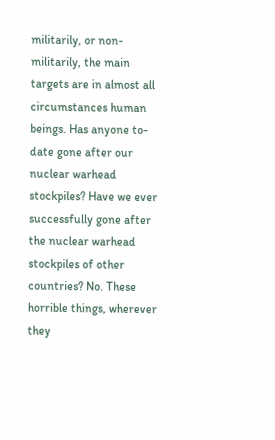militarily, or non-militarily, the main targets are in almost all circumstances human beings. Has anyone to-date gone after our nuclear warhead stockpiles? Have we ever successfully gone after the nuclear warhead stockpiles of other countries? No. These horrible things, wherever they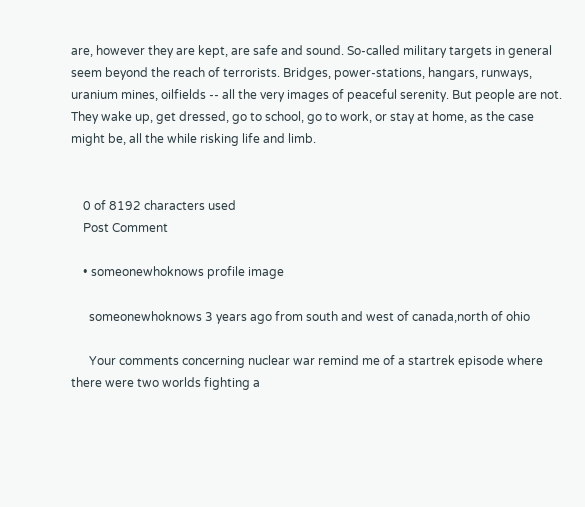are, however they are kept, are safe and sound. So-called military targets in general seem beyond the reach of terrorists. Bridges, power-stations, hangars, runways, uranium mines, oilfields -- all the very images of peaceful serenity. But people are not. They wake up, get dressed, go to school, go to work, or stay at home, as the case might be, all the while risking life and limb.


    0 of 8192 characters used
    Post Comment

    • someonewhoknows profile image

      someonewhoknows 3 years ago from south and west of canada,north of ohio

      Your comments concerning nuclear war remind me of a startrek episode where there were two worlds fighting a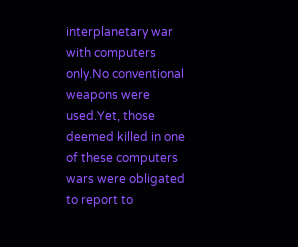interplanetary war with computers only.No conventional weapons were used.Yet, those deemed killed in one of these computers wars were obligated to report to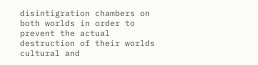disintigration chambers on both worlds in order to prevent the actual destruction of their worlds cultural and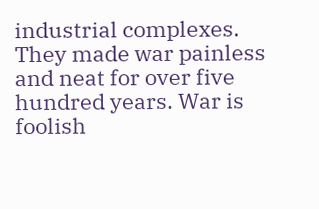industrial complexes. They made war painless and neat for over five hundred years. War is foolish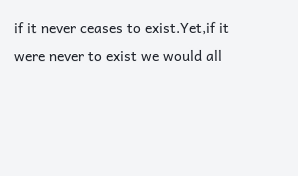if it never ceases to exist.Yet,if it were never to exist we would all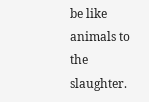be like animals to the slaughter.